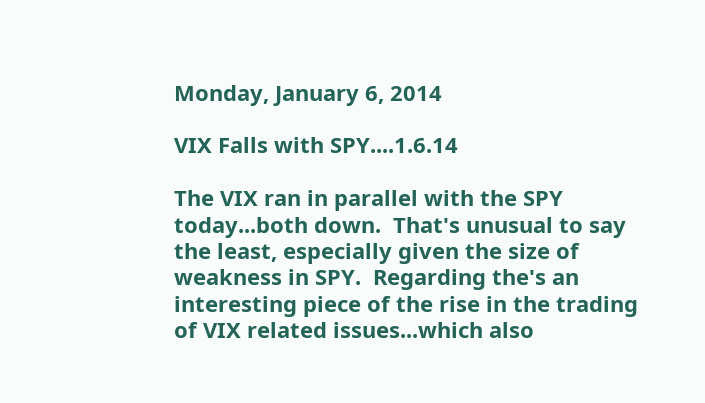Monday, January 6, 2014

VIX Falls with SPY....1.6.14

The VIX ran in parallel with the SPY today...both down.  That's unusual to say the least, especially given the size of weakness in SPY.  Regarding the's an interesting piece of the rise in the trading of VIX related issues...which also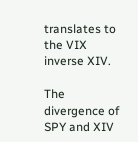translates to the VIX inverse XIV.

The divergence of SPY and XIV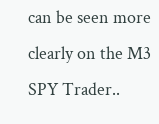can be seen more clearly on the M3 SPY Trader..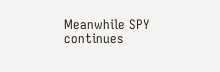Meanwhile SPY continues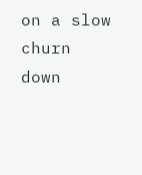on a slow churn down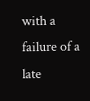with a failure of a late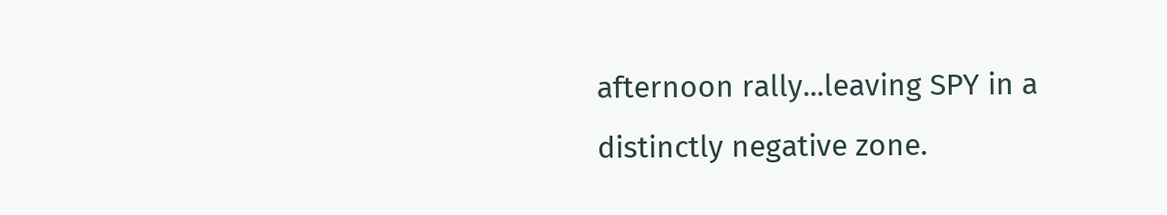afternoon rally...leaving SPY in a distinctly negative zone.